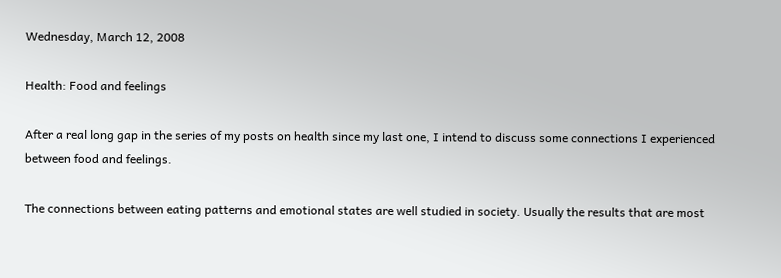Wednesday, March 12, 2008

Health: Food and feelings

After a real long gap in the series of my posts on health since my last one, I intend to discuss some connections I experienced between food and feelings.

The connections between eating patterns and emotional states are well studied in society. Usually the results that are most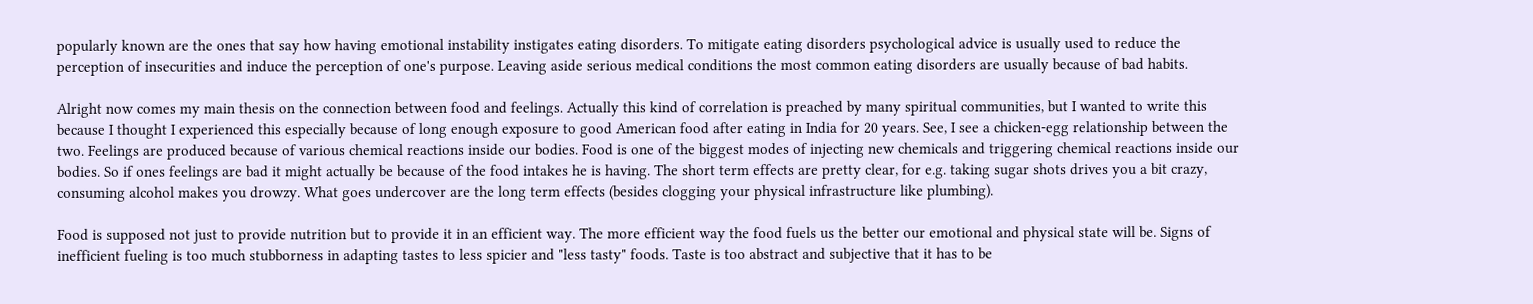popularly known are the ones that say how having emotional instability instigates eating disorders. To mitigate eating disorders psychological advice is usually used to reduce the perception of insecurities and induce the perception of one's purpose. Leaving aside serious medical conditions the most common eating disorders are usually because of bad habits.

Alright now comes my main thesis on the connection between food and feelings. Actually this kind of correlation is preached by many spiritual communities, but I wanted to write this because I thought I experienced this especially because of long enough exposure to good American food after eating in India for 20 years. See, I see a chicken-egg relationship between the two. Feelings are produced because of various chemical reactions inside our bodies. Food is one of the biggest modes of injecting new chemicals and triggering chemical reactions inside our bodies. So if ones feelings are bad it might actually be because of the food intakes he is having. The short term effects are pretty clear, for e.g. taking sugar shots drives you a bit crazy, consuming alcohol makes you drowzy. What goes undercover are the long term effects (besides clogging your physical infrastructure like plumbing).

Food is supposed not just to provide nutrition but to provide it in an efficient way. The more efficient way the food fuels us the better our emotional and physical state will be. Signs of inefficient fueling is too much stubborness in adapting tastes to less spicier and "less tasty" foods. Taste is too abstract and subjective that it has to be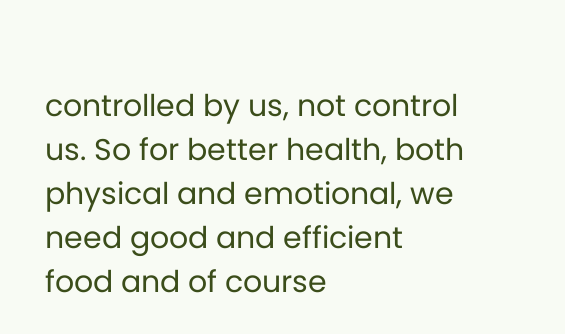controlled by us, not control us. So for better health, both physical and emotional, we need good and efficient food and of course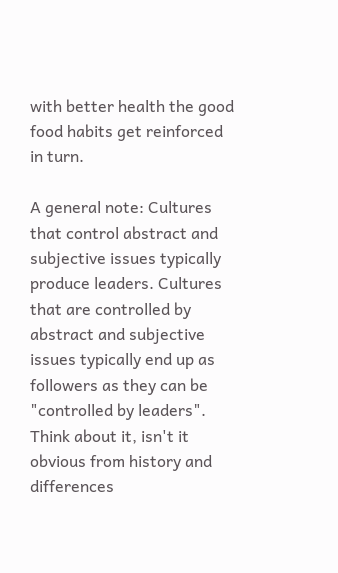with better health the good food habits get reinforced in turn.

A general note: Cultures that control abstract and subjective issues typically produce leaders. Cultures that are controlled by abstract and subjective issues typically end up as followers as they can be "controlled by leaders". Think about it, isn't it obvious from history and differences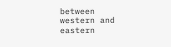between western and eastern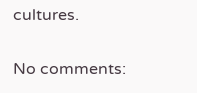cultures.

No comments: